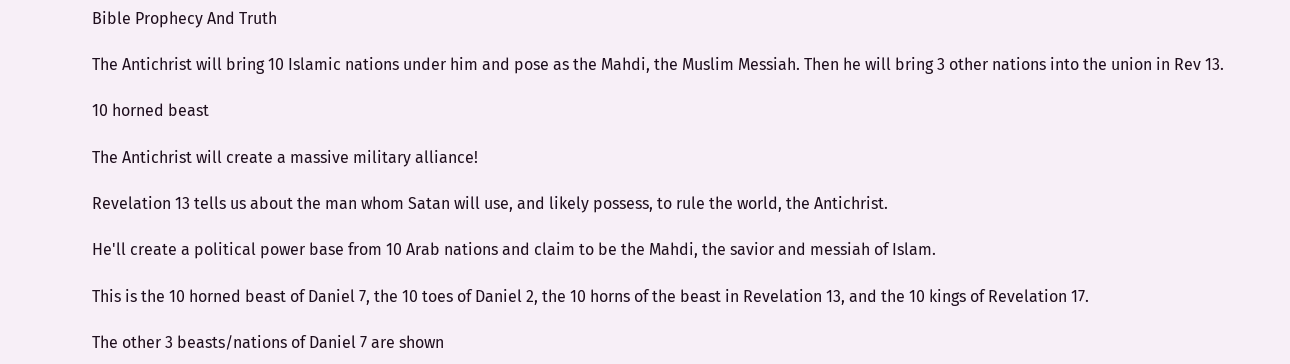Bible Prophecy And Truth

The Antichrist will bring 10 Islamic nations under him and pose as the Mahdi, the Muslim Messiah. Then he will bring 3 other nations into the union in Rev 13.

10 horned beast

The Antichrist will create a massive military alliance!

Revelation 13 tells us about the man whom Satan will use, and likely possess, to rule the world, the Antichrist.

He'll create a political power base from 10 Arab nations and claim to be the Mahdi, the savior and messiah of Islam.

This is the 10 horned beast of Daniel 7, the 10 toes of Daniel 2, the 10 horns of the beast in Revelation 13, and the 10 kings of Revelation 17.

The other 3 beasts/nations of Daniel 7 are shown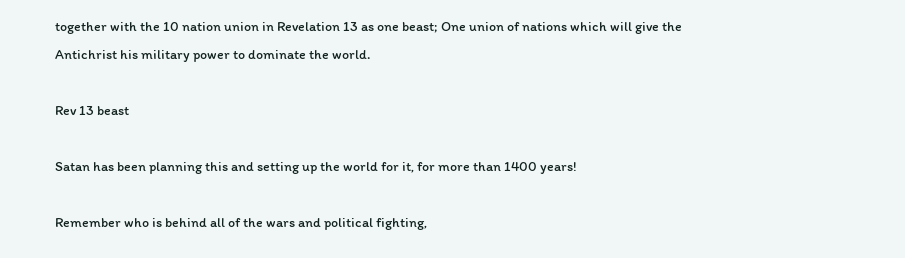together with the 10 nation union in Revelation 13 as one beast; One union of nations which will give the Antichrist his military power to dominate the world.

Rev 13 beast

Satan has been planning this and setting up the world for it, for more than 1400 years!

Remember who is behind all of the wars and political fighting,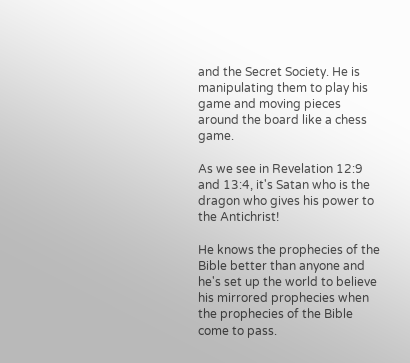and the Secret Society. He is manipulating them to play his game and moving pieces around the board like a chess game.

As we see in Revelation 12:9 and 13:4, it's Satan who is the dragon who gives his power to the Antichrist!

He knows the prophecies of the Bible better than anyone and he's set up the world to believe his mirrored prophecies when the prophecies of the Bible come to pass.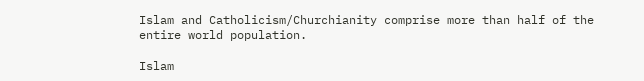Islam and Catholicism/Churchianity comprise more than half of the entire world population.

Islam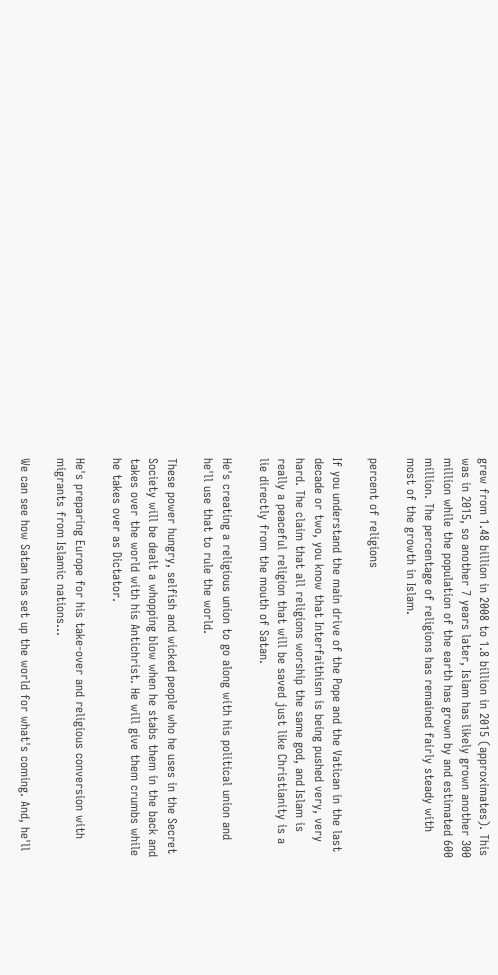grew from 1.48 billion in 2008 to 1.8 billion in 2015 (approximates). This was in 2015, so another 7 years later, Islam has likely grown another 300 million while the population of the earth has grown by and estimated 600 million. The percentage of religions has remained fairly steady with most of the growth in Islam.

percent of religions

If you understand the main drive of the Pope and the Vatican in the last decade or two, you know that Interfaithism is being pushed very, very hard. The claim that all religions worship the same god, and Islam is really a peaceful religion that will be saved just like Christianity is a lie directly from the mouth of Satan.

He's creating a religious union to go along with his political union and he'll use that to rule the world.

These power hungry, selfish and wicked people who he uses in the Secret Society will be dealt a whopping blow when he stabs them in the back and takes over the world with his Antichrist. He will give them crumbs while he takes over as Dictator.

He's preparing Europe for his take-over and religious conversion with migrants from Islamic nations...

We can see how Satan has set up the world for what's coming. And, he'll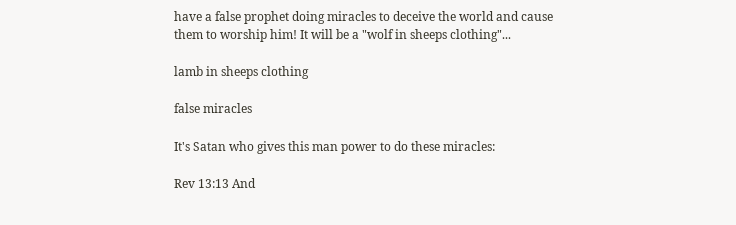have a false prophet doing miracles to deceive the world and cause them to worship him! It will be a "wolf in sheeps clothing"...

lamb in sheeps clothing

false miracles

It's Satan who gives this man power to do these miracles:

Rev 13:13 And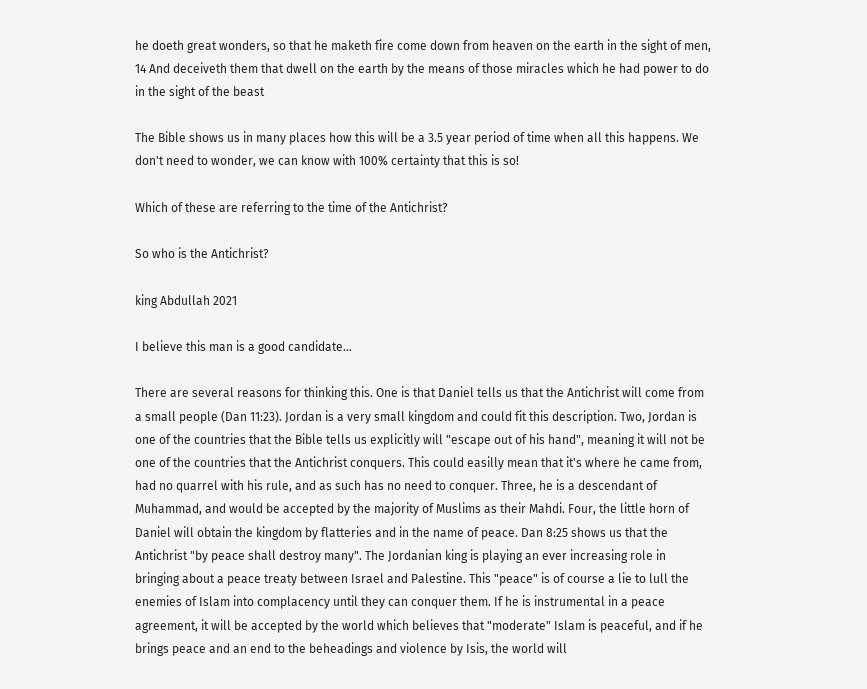he doeth great wonders, so that he maketh fire come down from heaven on the earth in the sight of men, 14 And deceiveth them that dwell on the earth by the means of those miracles which he had power to do in the sight of the beast

The Bible shows us in many places how this will be a 3.5 year period of time when all this happens. We don't need to wonder, we can know with 100% certainty that this is so!

Which of these are referring to the time of the Antichrist?

So who is the Antichrist?

king Abdullah 2021

I believe this man is a good candidate...

There are several reasons for thinking this. One is that Daniel tells us that the Antichrist will come from a small people (Dan 11:23). Jordan is a very small kingdom and could fit this description. Two, Jordan is one of the countries that the Bible tells us explicitly will "escape out of his hand", meaning it will not be one of the countries that the Antichrist conquers. This could easilly mean that it's where he came from, had no quarrel with his rule, and as such has no need to conquer. Three, he is a descendant of Muhammad, and would be accepted by the majority of Muslims as their Mahdi. Four, the little horn of Daniel will obtain the kingdom by flatteries and in the name of peace. Dan 8:25 shows us that the Antichrist "by peace shall destroy many". The Jordanian king is playing an ever increasing role in bringing about a peace treaty between Israel and Palestine. This "peace" is of course a lie to lull the enemies of Islam into complacency until they can conquer them. If he is instrumental in a peace agreement, it will be accepted by the world which believes that "moderate" Islam is peaceful, and if he brings peace and an end to the beheadings and violence by Isis, the world will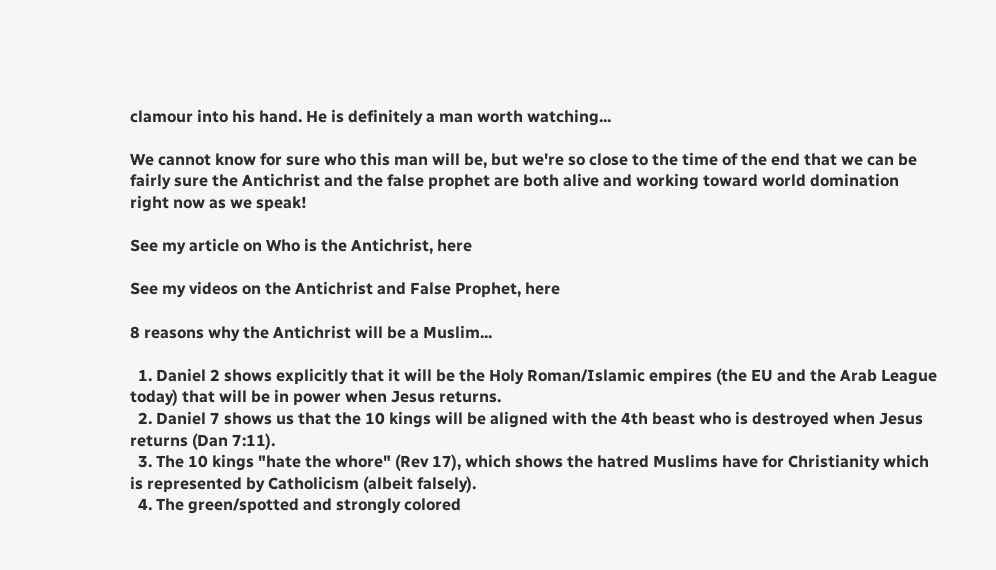clamour into his hand. He is definitely a man worth watching...

We cannot know for sure who this man will be, but we're so close to the time of the end that we can be fairly sure the Antichrist and the false prophet are both alive and working toward world domination right now as we speak!

See my article on Who is the Antichrist, here

See my videos on the Antichrist and False Prophet, here

8 reasons why the Antichrist will be a Muslim...

  1. Daniel 2 shows explicitly that it will be the Holy Roman/Islamic empires (the EU and the Arab League today) that will be in power when Jesus returns.
  2. Daniel 7 shows us that the 10 kings will be aligned with the 4th beast who is destroyed when Jesus returns (Dan 7:11).
  3. The 10 kings "hate the whore" (Rev 17), which shows the hatred Muslims have for Christianity which is represented by Catholicism (albeit falsely).
  4. The green/spotted and strongly colored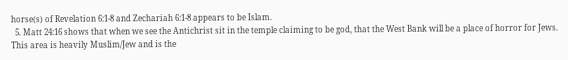horse(s) of Revelation 6:1-8 and Zechariah 6:1-8 appears to be Islam.
  5. Matt 24:16 shows that when we see the Antichrist sit in the temple claiming to be god, that the West Bank will be a place of horror for Jews. This area is heavily Muslim/Jew and is the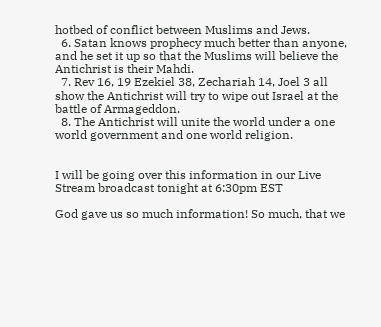hotbed of conflict between Muslims and Jews.
  6. Satan knows prophecy much better than anyone, and he set it up so that the Muslims will believe the Antichrist is their Mahdi.
  7. Rev 16, 19 Ezekiel 38, Zechariah 14, Joel 3 all show the Antichrist will try to wipe out Israel at the battle of Armageddon.
  8. The Antichrist will unite the world under a one world government and one world religion.


I will be going over this information in our Live Stream broadcast tonight at 6:30pm EST

God gave us so much information! So much, that we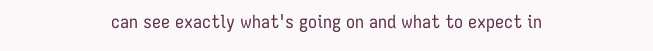can see exactly what's going on and what to expect in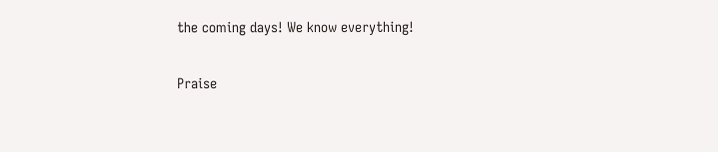the coming days! We know everything!

Praise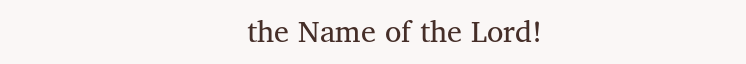the Name of the Lord!